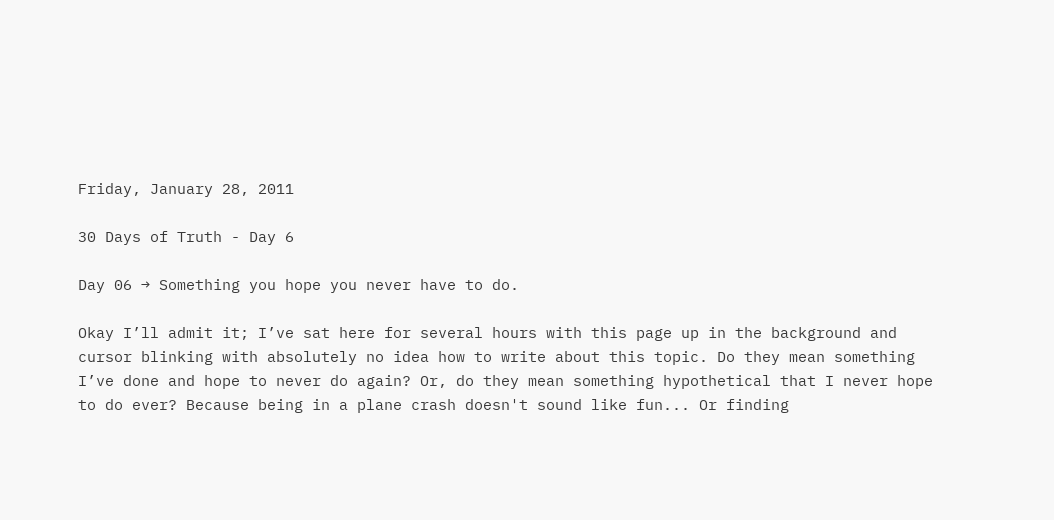Friday, January 28, 2011

30 Days of Truth - Day 6

Day 06 → Something you hope you never have to do.

Okay I’ll admit it; I’ve sat here for several hours with this page up in the background and cursor blinking with absolutely no idea how to write about this topic. Do they mean something I’ve done and hope to never do again? Or, do they mean something hypothetical that I never hope to do ever? Because being in a plane crash doesn't sound like fun... Or finding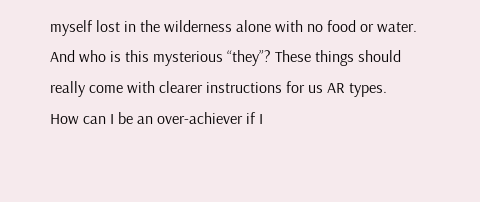myself lost in the wilderness alone with no food or water. And who is this mysterious “they”? These things should really come with clearer instructions for us AR types. How can I be an over-achiever if I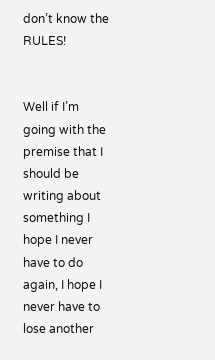don’t know the RULES!


Well if I’m going with the premise that I should be writing about something I hope I never have to do again, I hope I never have to lose another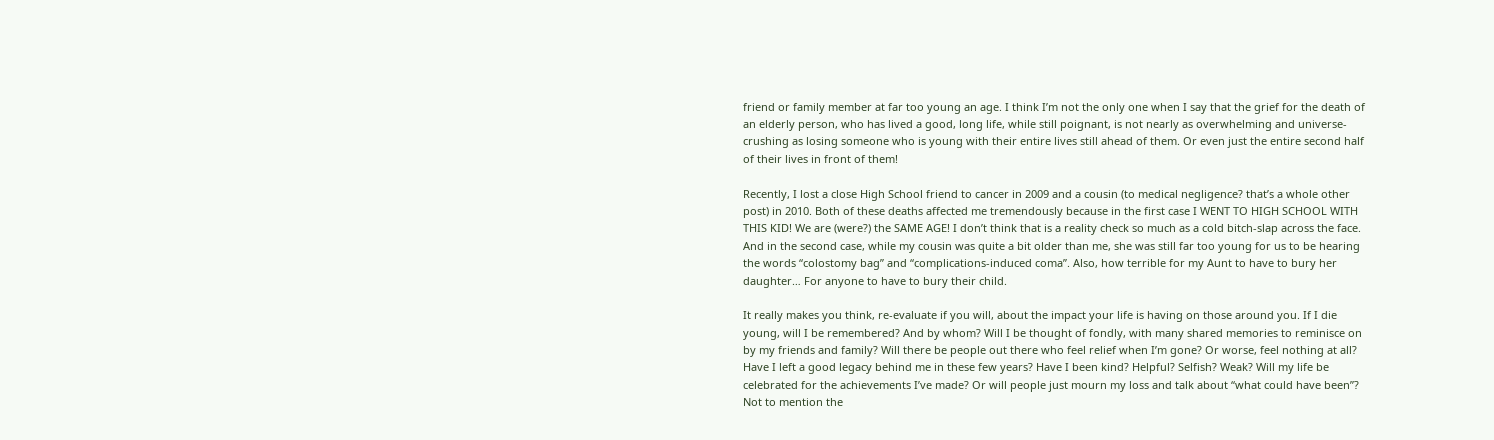friend or family member at far too young an age. I think I’m not the only one when I say that the grief for the death of an elderly person, who has lived a good, long life, while still poignant, is not nearly as overwhelming and universe-crushing as losing someone who is young with their entire lives still ahead of them. Or even just the entire second half of their lives in front of them!

Recently, I lost a close High School friend to cancer in 2009 and a cousin (to medical negligence? that’s a whole other post) in 2010. Both of these deaths affected me tremendously because in the first case I WENT TO HIGH SCHOOL WITH THIS KID! We are (were?) the SAME AGE! I don’t think that is a reality check so much as a cold bitch-slap across the face. And in the second case, while my cousin was quite a bit older than me, she was still far too young for us to be hearing the words “colostomy bag” and “complications-induced coma”. Also, how terrible for my Aunt to have to bury her daughter… For anyone to have to bury their child.

It really makes you think, re-evaluate if you will, about the impact your life is having on those around you. If I die young, will I be remembered? And by whom? Will I be thought of fondly, with many shared memories to reminisce on by my friends and family? Will there be people out there who feel relief when I’m gone? Or worse, feel nothing at all? Have I left a good legacy behind me in these few years? Have I been kind? Helpful? Selfish? Weak? Will my life be celebrated for the achievements I’ve made? Or will people just mourn my loss and talk about “what could have been”? Not to mention the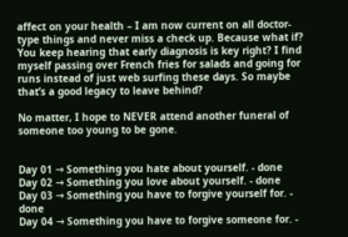affect on your health – I am now current on all doctor-type things and never miss a check up. Because what if? You keep hearing that early diagnosis is key right? I find myself passing over French fries for salads and going for runs instead of just web surfing these days. So maybe that’s a good legacy to leave behind?

No matter, I hope to NEVER attend another funeral of someone too young to be gone.


Day 01 → Something you hate about yourself. - done
Day 02 → Something you love about yourself. - done
Day 03 → Something you have to forgive yourself for. - done
Day 04 → Something you have to forgive someone for. -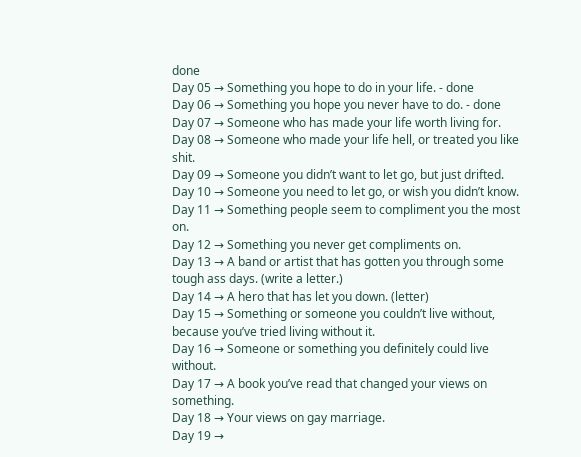done
Day 05 → Something you hope to do in your life. - done
Day 06 → Something you hope you never have to do. - done
Day 07 → Someone who has made your life worth living for.
Day 08 → Someone who made your life hell, or treated you like shit.
Day 09 → Someone you didn’t want to let go, but just drifted.
Day 10 → Someone you need to let go, or wish you didn’t know.
Day 11 → Something people seem to compliment you the most on.
Day 12 → Something you never get compliments on.
Day 13 → A band or artist that has gotten you through some tough ass days. (write a letter.)
Day 14 → A hero that has let you down. (letter)
Day 15 → Something or someone you couldn’t live without, because you’ve tried living without it.
Day 16 → Someone or something you definitely could live without.
Day 17 → A book you’ve read that changed your views on something.
Day 18 → Your views on gay marriage.
Day 19 →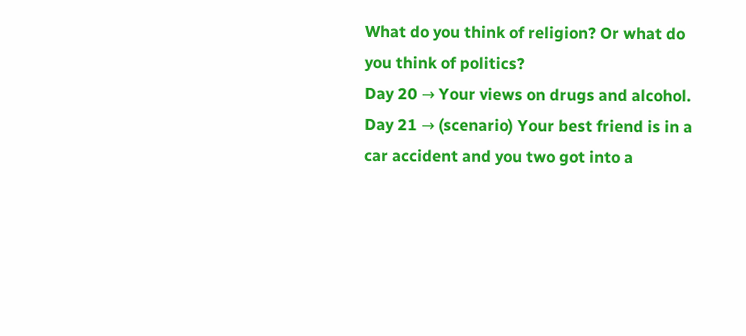What do you think of religion? Or what do you think of politics?
Day 20 → Your views on drugs and alcohol.
Day 21 → (scenario) Your best friend is in a car accident and you two got into a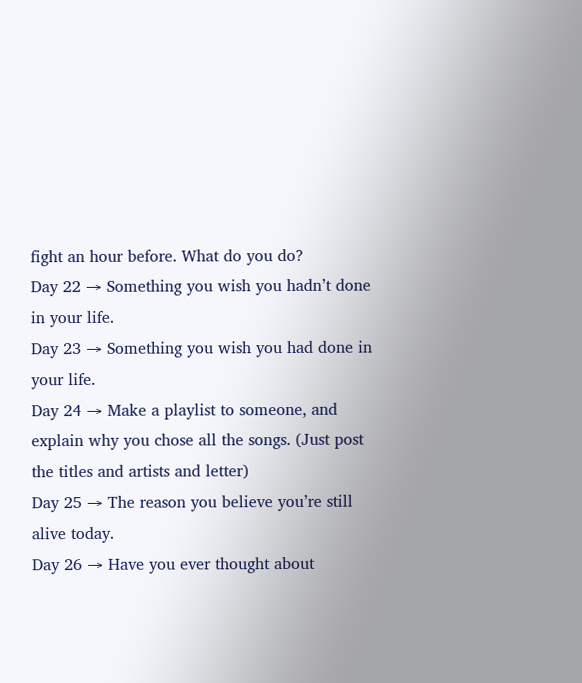fight an hour before. What do you do?
Day 22 → Something you wish you hadn’t done in your life.
Day 23 → Something you wish you had done in your life.
Day 24 → Make a playlist to someone, and explain why you chose all the songs. (Just post the titles and artists and letter)
Day 25 → The reason you believe you’re still alive today.
Day 26 → Have you ever thought about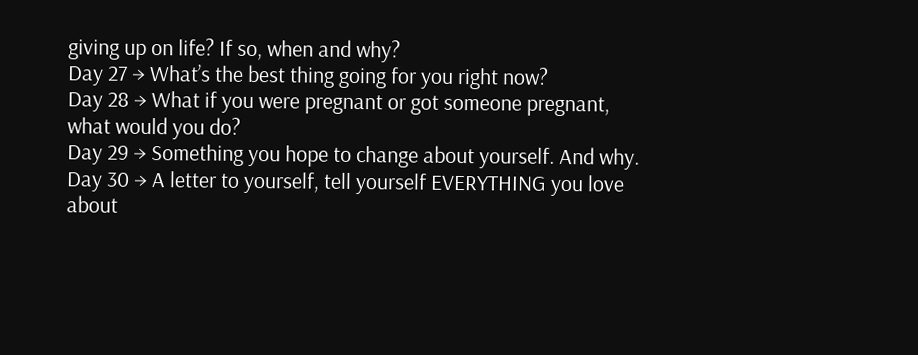giving up on life? If so, when and why?
Day 27 → What’s the best thing going for you right now?
Day 28 → What if you were pregnant or got someone pregnant, what would you do?
Day 29 → Something you hope to change about yourself. And why.
Day 30 → A letter to yourself, tell yourself EVERYTHING you love about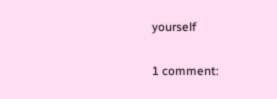yourself

1 comment: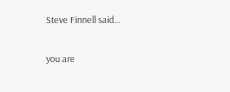Steve Finnell said...

you are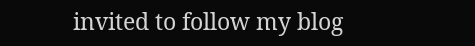invited to follow my blog